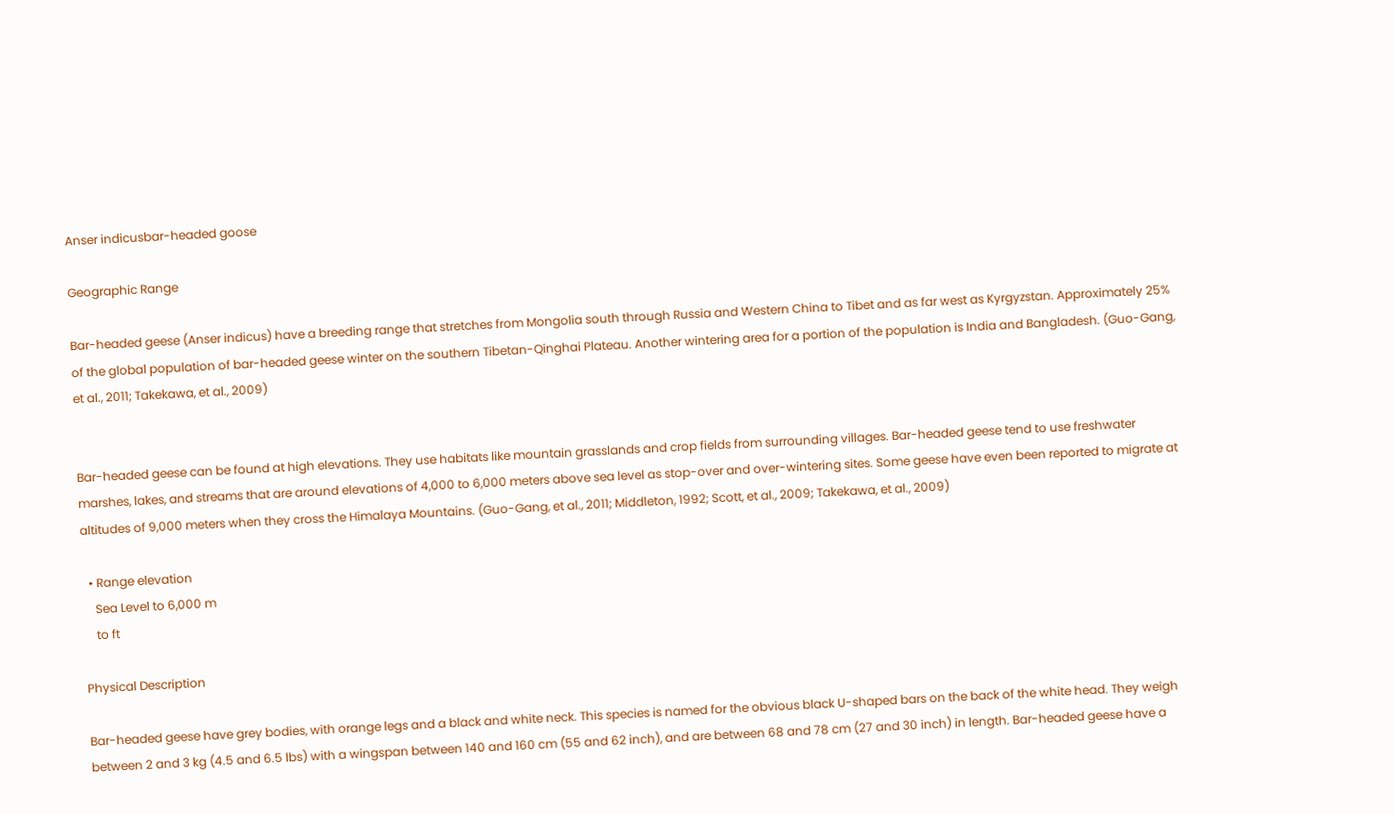Anser indicusbar-headed goose

Geographic Range

Bar-headed geese (Anser indicus) have a breeding range that stretches from Mongolia south through Russia and Western China to Tibet and as far west as Kyrgyzstan. Approximately 25% of the global population of bar-headed geese winter on the southern Tibetan-Qinghai Plateau. Another wintering area for a portion of the population is India and Bangladesh. (Guo-Gang, et al., 2011; Takekawa, et al., 2009)


Bar-headed geese can be found at high elevations. They use habitats like mountain grasslands and crop fields from surrounding villages. Bar-headed geese tend to use freshwater marshes, lakes, and streams that are around elevations of 4,000 to 6,000 meters above sea level as stop-over and over-wintering sites. Some geese have even been reported to migrate at altitudes of 9,000 meters when they cross the Himalaya Mountains. (Guo-Gang, et al., 2011; Middleton, 1992; Scott, et al., 2009; Takekawa, et al., 2009)

  • Range elevation
    Sea Level to 6,000 m
    to ft

Physical Description

Bar-headed geese have grey bodies, with orange legs and a black and white neck. This species is named for the obvious black U-shaped bars on the back of the white head. They weigh between 2 and 3 kg (4.5 and 6.5 lbs) with a wingspan between 140 and 160 cm (55 and 62 inch), and are between 68 and 78 cm (27 and 30 inch) in length. Bar-headed geese have a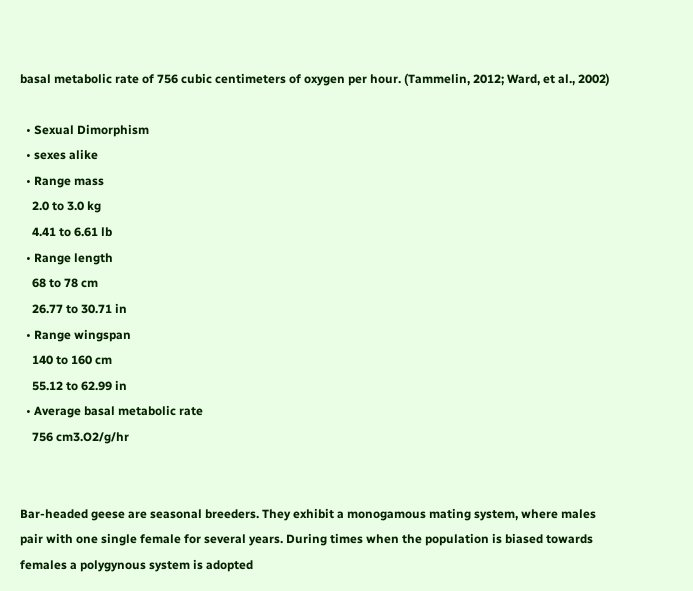basal metabolic rate of 756 cubic centimeters of oxygen per hour. (Tammelin, 2012; Ward, et al., 2002)

  • Sexual Dimorphism
  • sexes alike
  • Range mass
    2.0 to 3.0 kg
    4.41 to 6.61 lb
  • Range length
    68 to 78 cm
    26.77 to 30.71 in
  • Range wingspan
    140 to 160 cm
    55.12 to 62.99 in
  • Average basal metabolic rate
    756 cm3.O2/g/hr


Bar-headed geese are seasonal breeders. They exhibit a monogamous mating system, where males pair with one single female for several years. During times when the population is biased towards females a polygynous system is adopted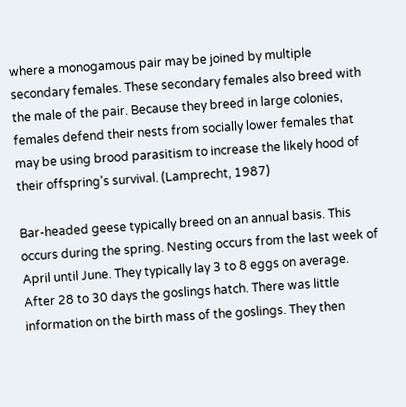where a monogamous pair may be joined by multiple secondary females. These secondary females also breed with the male of the pair. Because they breed in large colonies, females defend their nests from socially lower females that may be using brood parasitism to increase the likely hood of their offspring's survival. (Lamprecht, 1987)

Bar-headed geese typically breed on an annual basis. This occurs during the spring. Nesting occurs from the last week of April until June. They typically lay 3 to 8 eggs on average. After 28 to 30 days the goslings hatch. There was little information on the birth mass of the goslings. They then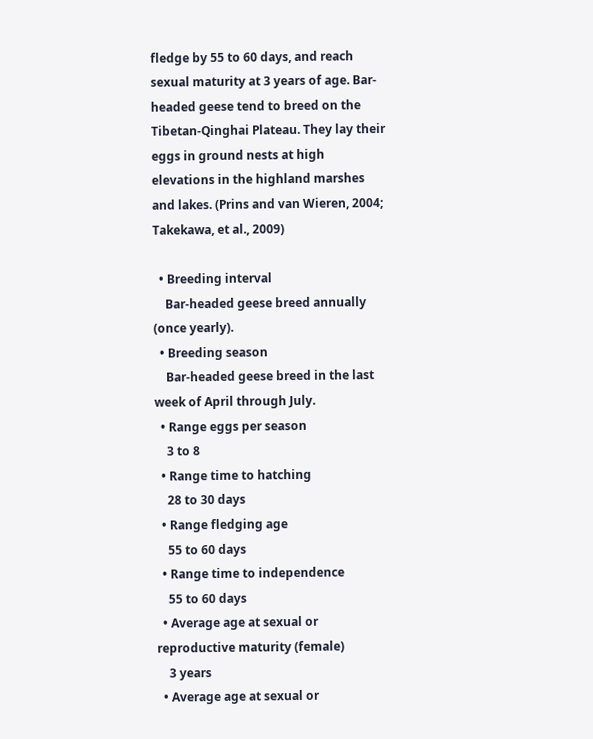fledge by 55 to 60 days, and reach sexual maturity at 3 years of age. Bar-headed geese tend to breed on the Tibetan-Qinghai Plateau. They lay their eggs in ground nests at high elevations in the highland marshes and lakes. (Prins and van Wieren, 2004; Takekawa, et al., 2009)

  • Breeding interval
    Bar-headed geese breed annually (once yearly).
  • Breeding season
    Bar-headed geese breed in the last week of April through July.
  • Range eggs per season
    3 to 8
  • Range time to hatching
    28 to 30 days
  • Range fledging age
    55 to 60 days
  • Range time to independence
    55 to 60 days
  • Average age at sexual or reproductive maturity (female)
    3 years
  • Average age at sexual or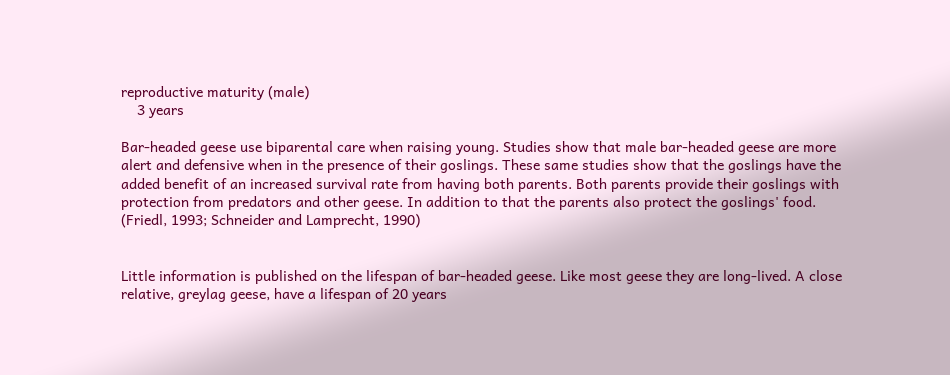reproductive maturity (male)
    3 years

Bar-headed geese use biparental care when raising young. Studies show that male bar-headed geese are more alert and defensive when in the presence of their goslings. These same studies show that the goslings have the added benefit of an increased survival rate from having both parents. Both parents provide their goslings with protection from predators and other geese. In addition to that the parents also protect the goslings' food. (Friedl, 1993; Schneider and Lamprecht, 1990)


Little information is published on the lifespan of bar-headed geese. Like most geese they are long-lived. A close relative, greylag geese, have a lifespan of 20 years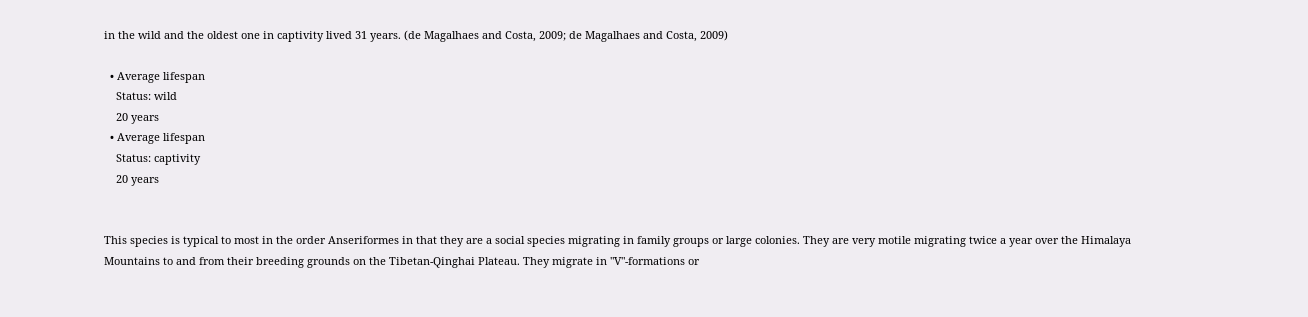in the wild and the oldest one in captivity lived 31 years. (de Magalhaes and Costa, 2009; de Magalhaes and Costa, 2009)

  • Average lifespan
    Status: wild
    20 years
  • Average lifespan
    Status: captivity
    20 years


This species is typical to most in the order Anseriformes in that they are a social species migrating in family groups or large colonies. They are very motile migrating twice a year over the Himalaya Mountains to and from their breeding grounds on the Tibetan-Qinghai Plateau. They migrate in "V"-formations or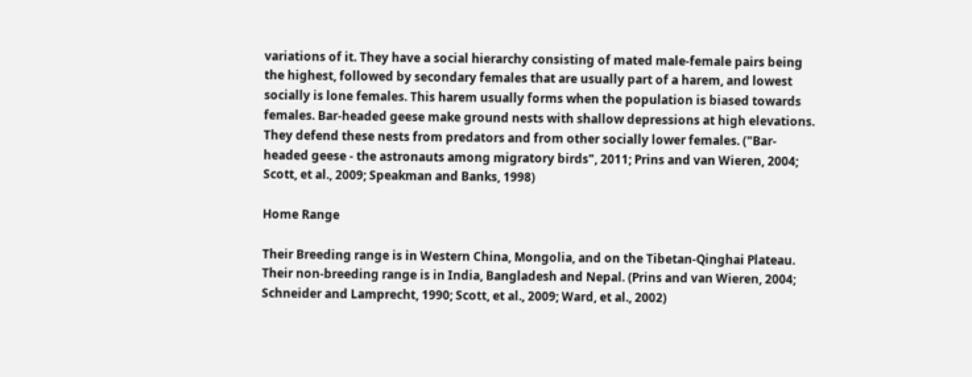variations of it. They have a social hierarchy consisting of mated male-female pairs being the highest, followed by secondary females that are usually part of a harem, and lowest socially is lone females. This harem usually forms when the population is biased towards females. Bar-headed geese make ground nests with shallow depressions at high elevations. They defend these nests from predators and from other socially lower females. ("Bar-headed geese - the astronauts among migratory birds", 2011; Prins and van Wieren, 2004; Scott, et al., 2009; Speakman and Banks, 1998)

Home Range

Their Breeding range is in Western China, Mongolia, and on the Tibetan-Qinghai Plateau. Their non-breeding range is in India, Bangladesh and Nepal. (Prins and van Wieren, 2004; Schneider and Lamprecht, 1990; Scott, et al., 2009; Ward, et al., 2002)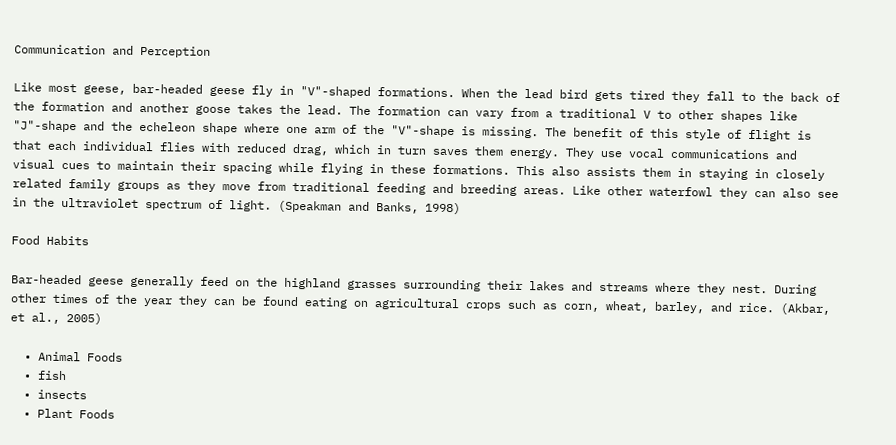Communication and Perception

Like most geese, bar-headed geese fly in "V"-shaped formations. When the lead bird gets tired they fall to the back of the formation and another goose takes the lead. The formation can vary from a traditional V to other shapes like "J"-shape and the echeleon shape where one arm of the "V"-shape is missing. The benefit of this style of flight is that each individual flies with reduced drag, which in turn saves them energy. They use vocal communications and visual cues to maintain their spacing while flying in these formations. This also assists them in staying in closely related family groups as they move from traditional feeding and breeding areas. Like other waterfowl they can also see in the ultraviolet spectrum of light. (Speakman and Banks, 1998)

Food Habits

Bar-headed geese generally feed on the highland grasses surrounding their lakes and streams where they nest. During other times of the year they can be found eating on agricultural crops such as corn, wheat, barley, and rice. (Akbar, et al., 2005)

  • Animal Foods
  • fish
  • insects
  • Plant Foods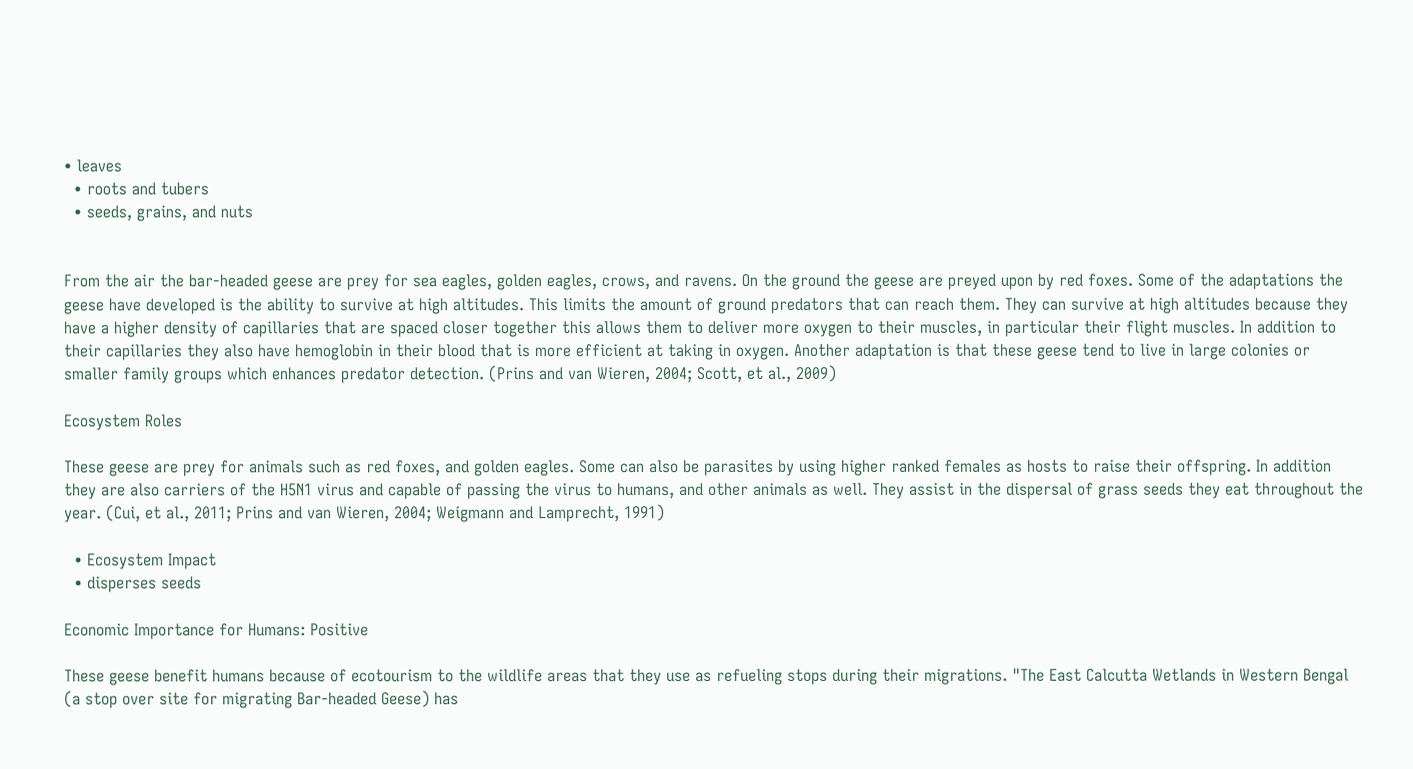• leaves
  • roots and tubers
  • seeds, grains, and nuts


From the air the bar-headed geese are prey for sea eagles, golden eagles, crows, and ravens. On the ground the geese are preyed upon by red foxes. Some of the adaptations the geese have developed is the ability to survive at high altitudes. This limits the amount of ground predators that can reach them. They can survive at high altitudes because they have a higher density of capillaries that are spaced closer together this allows them to deliver more oxygen to their muscles, in particular their flight muscles. In addition to their capillaries they also have hemoglobin in their blood that is more efficient at taking in oxygen. Another adaptation is that these geese tend to live in large colonies or smaller family groups which enhances predator detection. (Prins and van Wieren, 2004; Scott, et al., 2009)

Ecosystem Roles

These geese are prey for animals such as red foxes, and golden eagles. Some can also be parasites by using higher ranked females as hosts to raise their offspring. In addition they are also carriers of the H5N1 virus and capable of passing the virus to humans, and other animals as well. They assist in the dispersal of grass seeds they eat throughout the year. (Cui, et al., 2011; Prins and van Wieren, 2004; Weigmann and Lamprecht, 1991)

  • Ecosystem Impact
  • disperses seeds

Economic Importance for Humans: Positive

These geese benefit humans because of ecotourism to the wildlife areas that they use as refueling stops during their migrations. "The East Calcutta Wetlands in Western Bengal (a stop over site for migrating Bar-headed Geese) has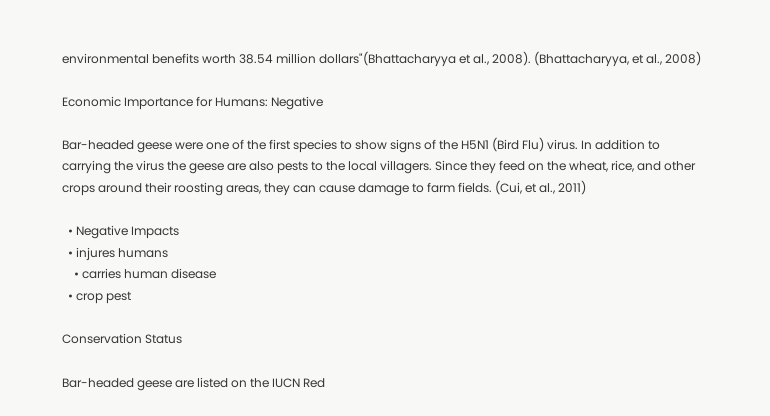environmental benefits worth 38.54 million dollars"(Bhattacharyya et al., 2008). (Bhattacharyya, et al., 2008)

Economic Importance for Humans: Negative

Bar-headed geese were one of the first species to show signs of the H5N1 (Bird Flu) virus. In addition to carrying the virus the geese are also pests to the local villagers. Since they feed on the wheat, rice, and other crops around their roosting areas, they can cause damage to farm fields. (Cui, et al., 2011)

  • Negative Impacts
  • injures humans
    • carries human disease
  • crop pest

Conservation Status

Bar-headed geese are listed on the IUCN Red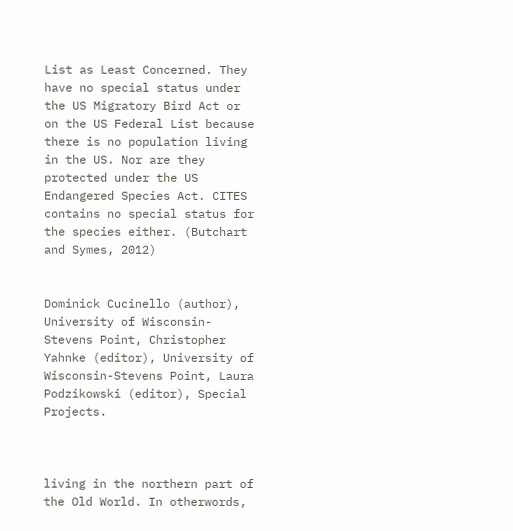List as Least Concerned. They have no special status under the US Migratory Bird Act or on the US Federal List because there is no population living in the US. Nor are they protected under the US Endangered Species Act. CITES contains no special status for the species either. (Butchart and Symes, 2012)


Dominick Cucinello (author), University of Wisconsin-Stevens Point, Christopher Yahnke (editor), University of Wisconsin-Stevens Point, Laura Podzikowski (editor), Special Projects.



living in the northern part of the Old World. In otherwords,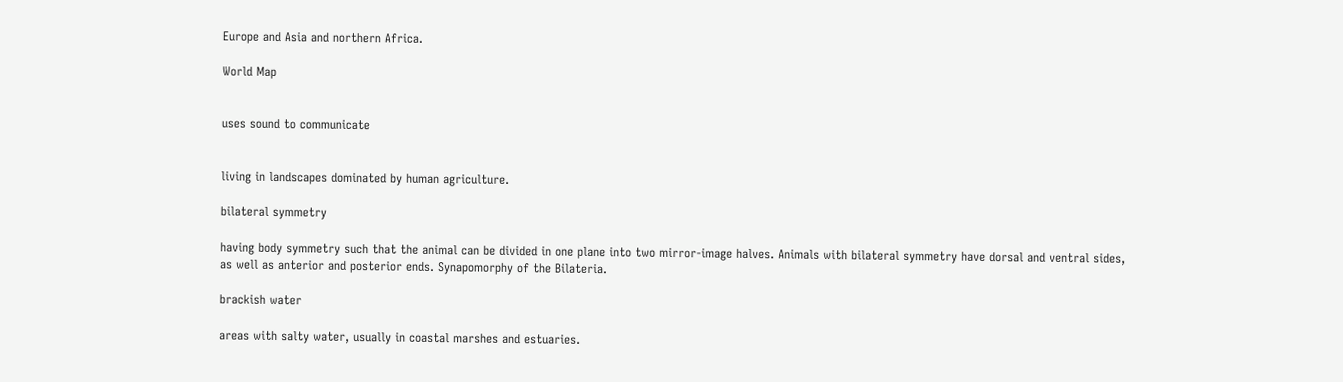Europe and Asia and northern Africa.

World Map


uses sound to communicate


living in landscapes dominated by human agriculture.

bilateral symmetry

having body symmetry such that the animal can be divided in one plane into two mirror-image halves. Animals with bilateral symmetry have dorsal and ventral sides, as well as anterior and posterior ends. Synapomorphy of the Bilateria.

brackish water

areas with salty water, usually in coastal marshes and estuaries.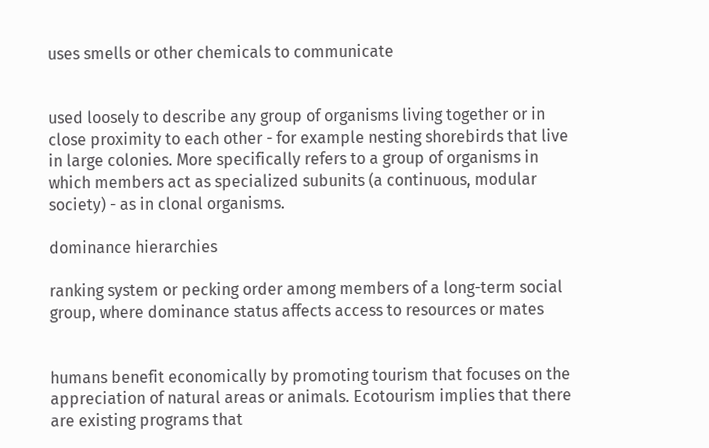uses smells or other chemicals to communicate


used loosely to describe any group of organisms living together or in close proximity to each other - for example nesting shorebirds that live in large colonies. More specifically refers to a group of organisms in which members act as specialized subunits (a continuous, modular society) - as in clonal organisms.

dominance hierarchies

ranking system or pecking order among members of a long-term social group, where dominance status affects access to resources or mates


humans benefit economically by promoting tourism that focuses on the appreciation of natural areas or animals. Ecotourism implies that there are existing programs that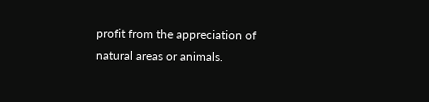profit from the appreciation of natural areas or animals.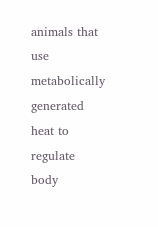animals that use metabolically generated heat to regulate body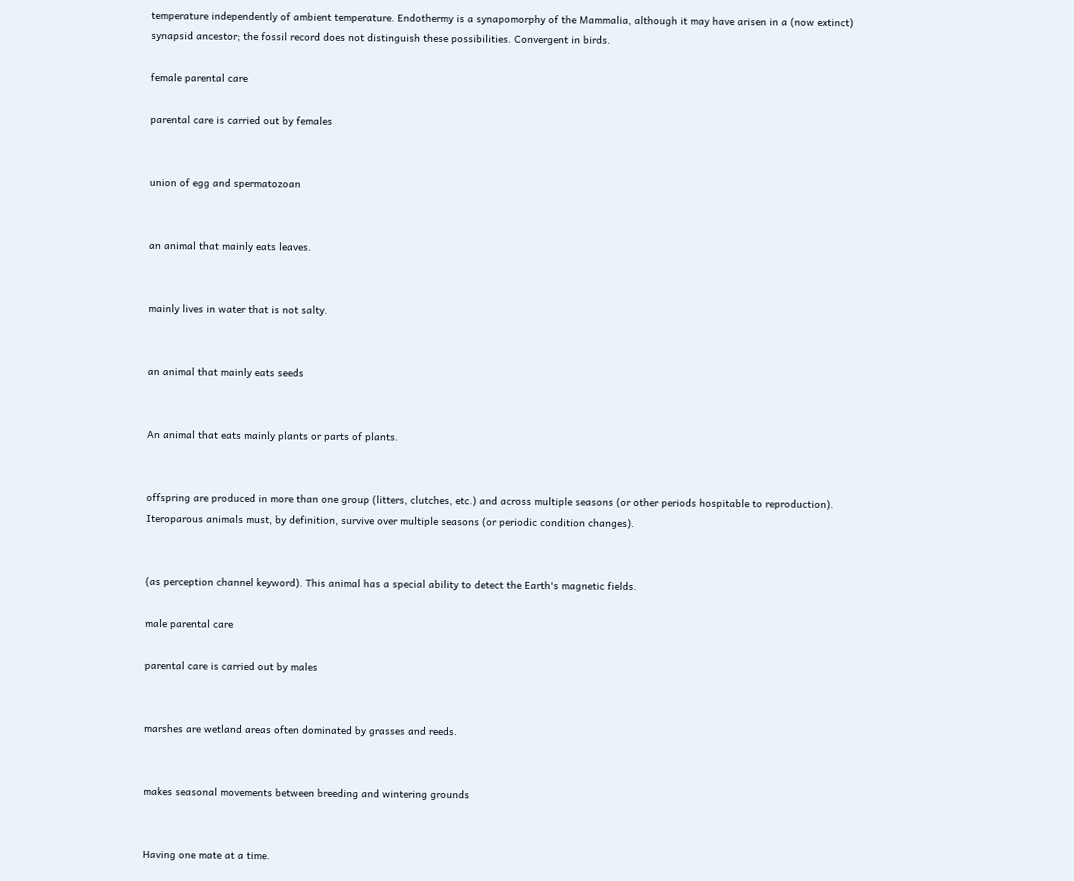temperature independently of ambient temperature. Endothermy is a synapomorphy of the Mammalia, although it may have arisen in a (now extinct) synapsid ancestor; the fossil record does not distinguish these possibilities. Convergent in birds.

female parental care

parental care is carried out by females


union of egg and spermatozoan


an animal that mainly eats leaves.


mainly lives in water that is not salty.


an animal that mainly eats seeds


An animal that eats mainly plants or parts of plants.


offspring are produced in more than one group (litters, clutches, etc.) and across multiple seasons (or other periods hospitable to reproduction). Iteroparous animals must, by definition, survive over multiple seasons (or periodic condition changes).


(as perception channel keyword). This animal has a special ability to detect the Earth's magnetic fields.

male parental care

parental care is carried out by males


marshes are wetland areas often dominated by grasses and reeds.


makes seasonal movements between breeding and wintering grounds


Having one mate at a time.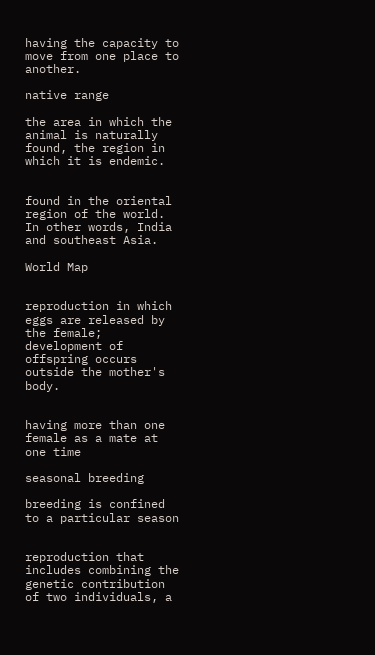having the capacity to move from one place to another.

native range

the area in which the animal is naturally found, the region in which it is endemic.


found in the oriental region of the world. In other words, India and southeast Asia.

World Map


reproduction in which eggs are released by the female; development of offspring occurs outside the mother's body.


having more than one female as a mate at one time

seasonal breeding

breeding is confined to a particular season


reproduction that includes combining the genetic contribution of two individuals, a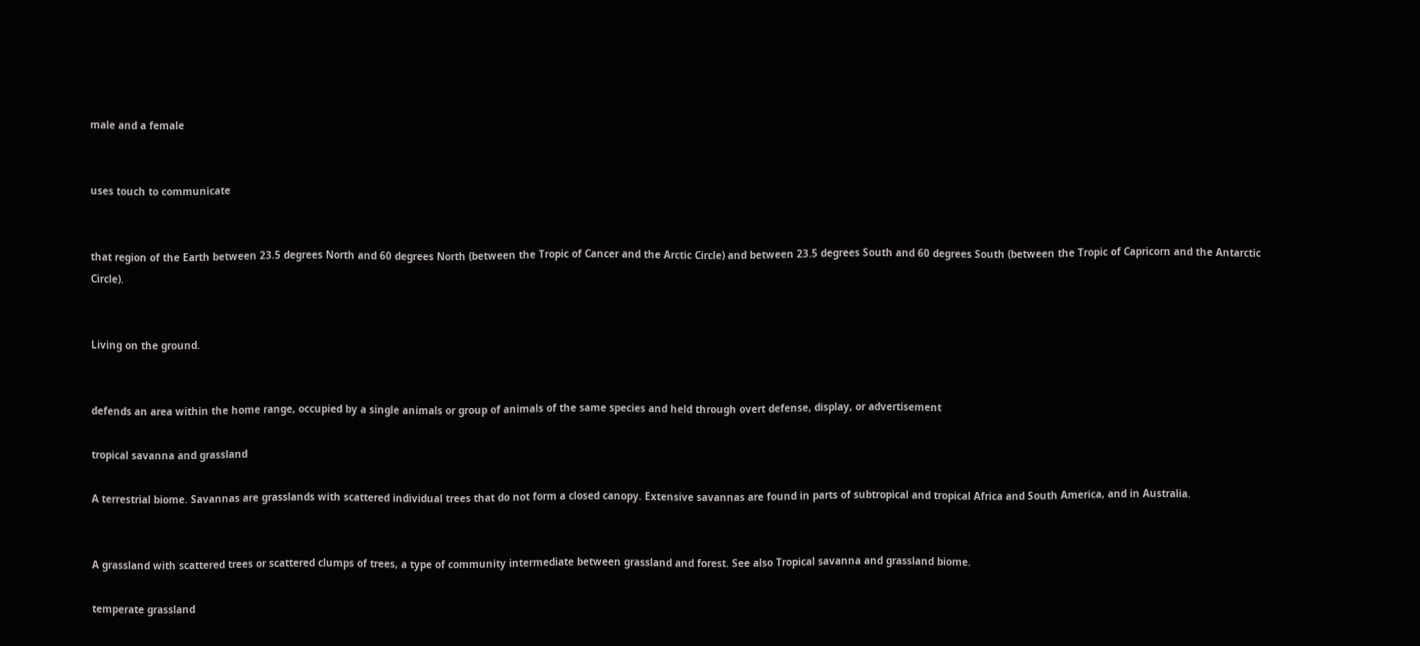male and a female


uses touch to communicate


that region of the Earth between 23.5 degrees North and 60 degrees North (between the Tropic of Cancer and the Arctic Circle) and between 23.5 degrees South and 60 degrees South (between the Tropic of Capricorn and the Antarctic Circle).


Living on the ground.


defends an area within the home range, occupied by a single animals or group of animals of the same species and held through overt defense, display, or advertisement

tropical savanna and grassland

A terrestrial biome. Savannas are grasslands with scattered individual trees that do not form a closed canopy. Extensive savannas are found in parts of subtropical and tropical Africa and South America, and in Australia.


A grassland with scattered trees or scattered clumps of trees, a type of community intermediate between grassland and forest. See also Tropical savanna and grassland biome.

temperate grassland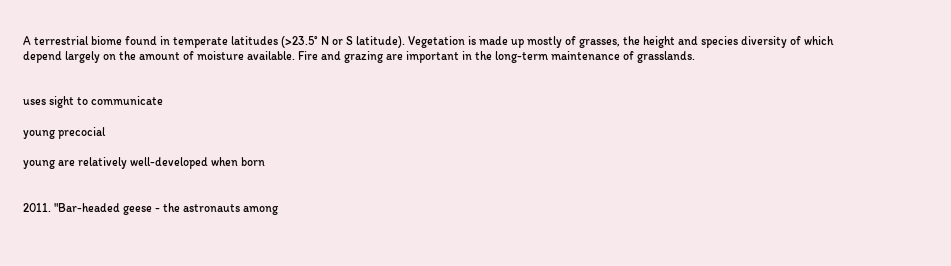A terrestrial biome found in temperate latitudes (>23.5° N or S latitude). Vegetation is made up mostly of grasses, the height and species diversity of which depend largely on the amount of moisture available. Fire and grazing are important in the long-term maintenance of grasslands.


uses sight to communicate

young precocial

young are relatively well-developed when born


2011. "Bar-headed geese - the astronauts among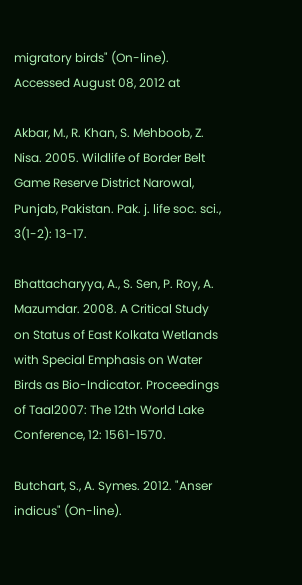migratory birds" (On-line). Accessed August 08, 2012 at

Akbar, M., R. Khan, S. Mehboob, Z. Nisa. 2005. Wildlife of Border Belt Game Reserve District Narowal, Punjab, Pakistan. Pak. j. life soc. sci., 3(1-2): 13-17.

Bhattacharyya, A., S. Sen, P. Roy, A. Mazumdar. 2008. A Critical Study on Status of East Kolkata Wetlands with Special Emphasis on Water Birds as Bio-Indicator. Proceedings of Taal2007: The 12th World Lake Conference, 12: 1561-1570.

Butchart, S., A. Symes. 2012. "Anser indicus" (On-line).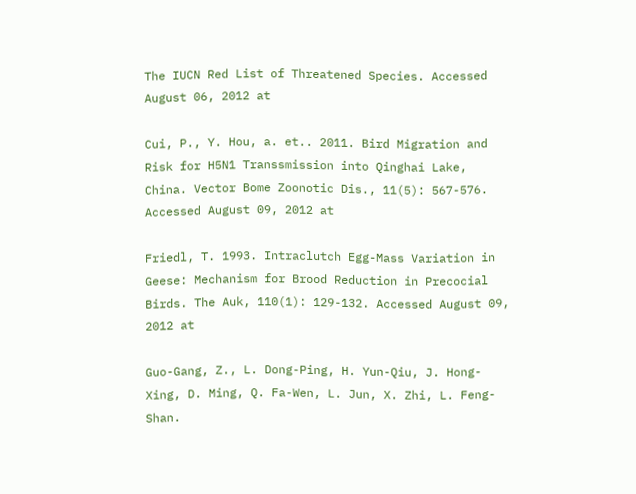The IUCN Red List of Threatened Species. Accessed August 06, 2012 at

Cui, P., Y. Hou, a. et.. 2011. Bird Migration and Risk for H5N1 Transsmission into Qinghai Lake, China. Vector Bome Zoonotic Dis., 11(5): 567-576. Accessed August 09, 2012 at

Friedl, T. 1993. Intraclutch Egg-Mass Variation in Geese: Mechanism for Brood Reduction in Precocial Birds. The Auk, 110(1): 129-132. Accessed August 09, 2012 at

Guo-Gang, Z., L. Dong-Ping, H. Yun-Qiu, J. Hong-Xing, D. Ming, Q. Fa-Wen, L. Jun, X. Zhi, L. Feng-Shan.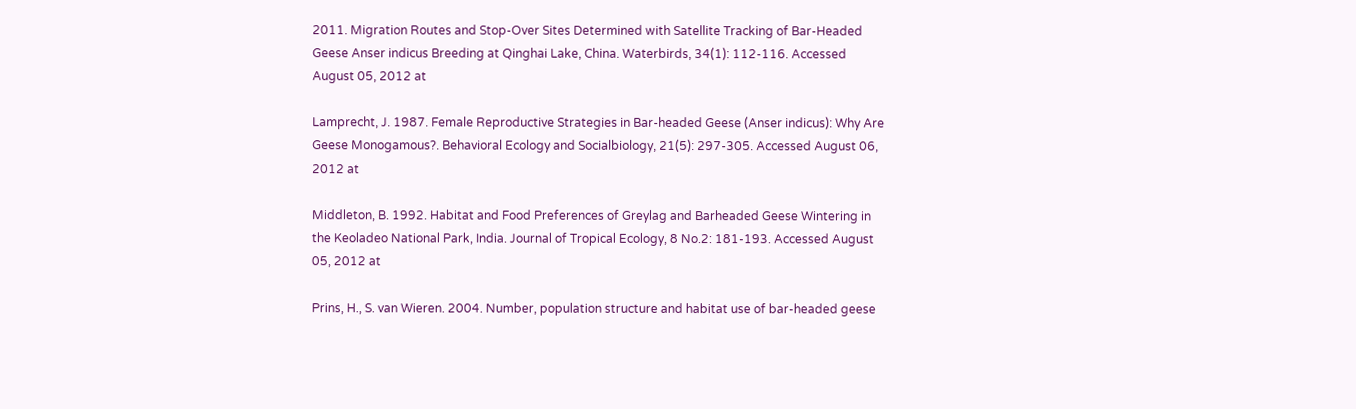2011. Migration Routes and Stop-Over Sites Determined with Satellite Tracking of Bar-Headed Geese Anser indicus Breeding at Qinghai Lake, China. Waterbirds, 34(1): 112-116. Accessed August 05, 2012 at

Lamprecht, J. 1987. Female Reproductive Strategies in Bar-headed Geese (Anser indicus): Why Are Geese Monogamous?. Behavioral Ecology and Socialbiology, 21(5): 297-305. Accessed August 06, 2012 at

Middleton, B. 1992. Habitat and Food Preferences of Greylag and Barheaded Geese Wintering in the Keoladeo National Park, India. Journal of Tropical Ecology, 8 No.2: 181-193. Accessed August 05, 2012 at

Prins, H., S. van Wieren. 2004. Number, population structure and habitat use of bar-headed geese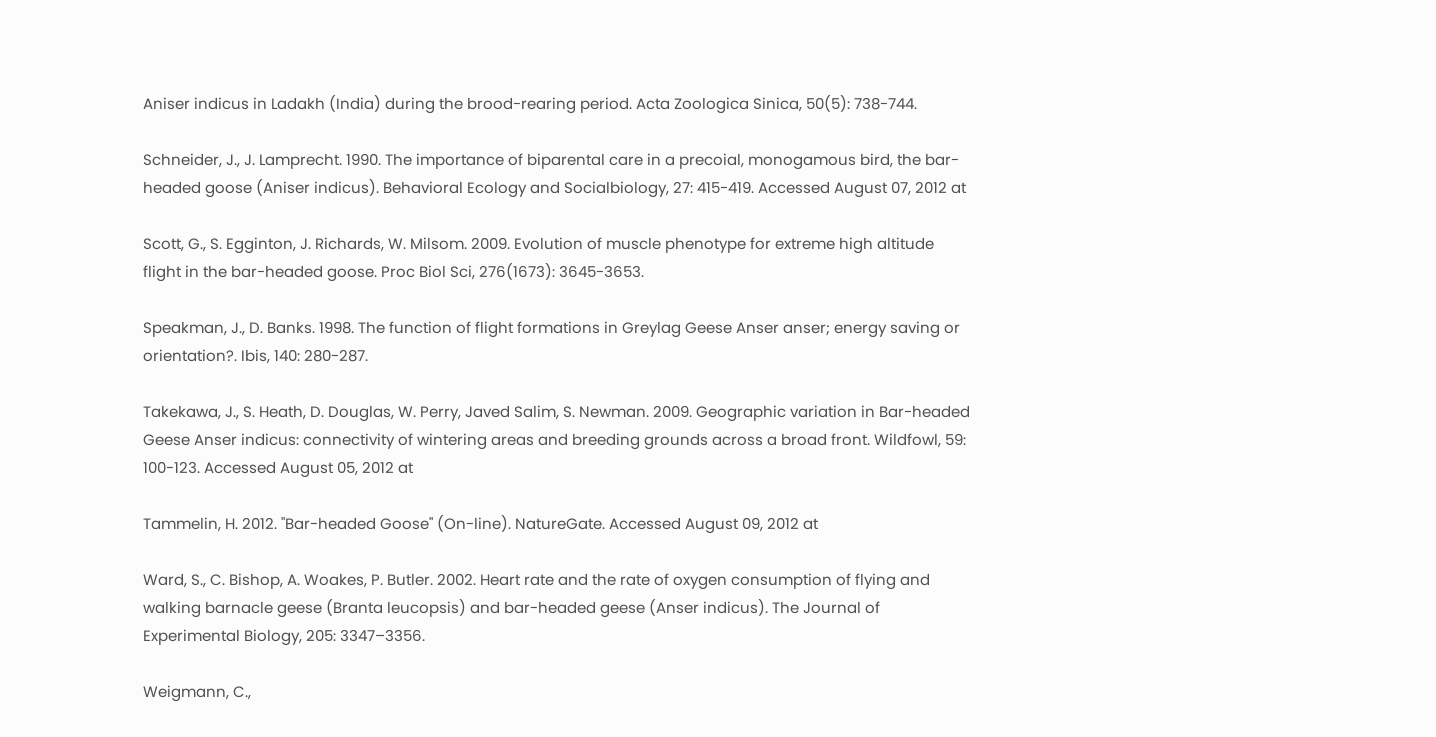Aniser indicus in Ladakh (India) during the brood-rearing period. Acta Zoologica Sinica, 50(5): 738-744.

Schneider, J., J. Lamprecht. 1990. The importance of biparental care in a precoial, monogamous bird, the bar-headed goose (Aniser indicus). Behavioral Ecology and Socialbiology, 27: 415-419. Accessed August 07, 2012 at

Scott, G., S. Egginton, J. Richards, W. Milsom. 2009. Evolution of muscle phenotype for extreme high altitude flight in the bar-headed goose. Proc Biol Sci, 276(1673): 3645-3653.

Speakman, J., D. Banks. 1998. The function of flight formations in Greylag Geese Anser anser; energy saving or orientation?. Ibis, 140: 280-287.

Takekawa, J., S. Heath, D. Douglas, W. Perry, Javed Salim, S. Newman. 2009. Geographic variation in Bar-headed Geese Anser indicus: connectivity of wintering areas and breeding grounds across a broad front. Wildfowl, 59: 100-123. Accessed August 05, 2012 at

Tammelin, H. 2012. "Bar-headed Goose" (On-line). NatureGate. Accessed August 09, 2012 at

Ward, S., C. Bishop, A. Woakes, P. Butler. 2002. Heart rate and the rate of oxygen consumption of flying and walking barnacle geese (Branta leucopsis) and bar-headed geese (Anser indicus). The Journal of Experimental Biology, 205: 3347–3356.

Weigmann, C.,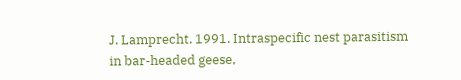J. Lamprecht. 1991. Intraspecific nest parasitism in bar-headed geese,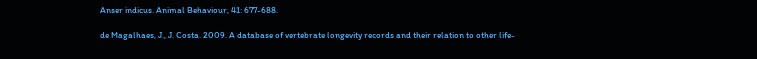Anser indicus. Animal Behaviour, 41: 677-688.

de Magalhaes, J., J. Costa. 2009. A database of vertebrate longevity records and their relation to other life-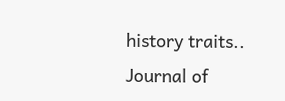history traits.. Journal of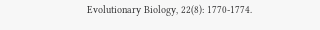Evolutionary Biology, 22(8): 1770-1774.